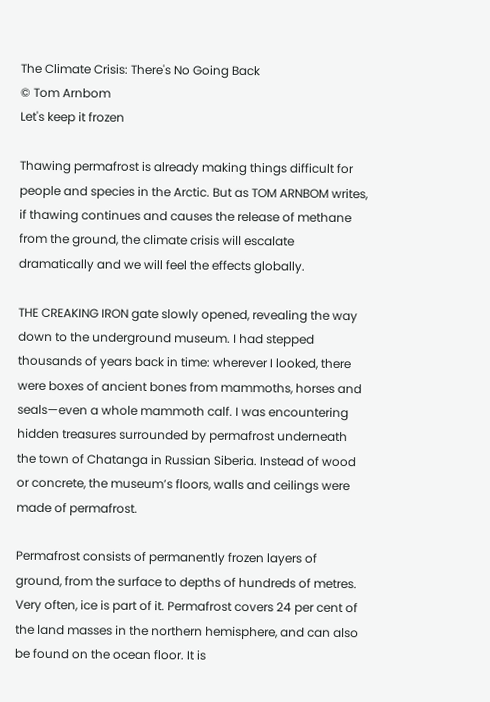The Climate Crisis: There's No Going Back
© Tom Arnbom
Let's keep it frozen

Thawing permafrost is already making things difficult for people and species in the Arctic. But as TOM ARNBOM writes, if thawing continues and causes the release of methane from the ground, the climate crisis will escalate dramatically and we will feel the effects globally.

THE CREAKING IRON gate slowly opened, revealing the way down to the underground museum. I had stepped thousands of years back in time: wherever I looked, there were boxes of ancient bones from mammoths, horses and seals—even a whole mammoth calf. I was encountering hidden treasures surrounded by permafrost underneath the town of Chatanga in Russian Siberia. Instead of wood or concrete, the museum’s floors, walls and ceilings were made of permafrost.

Permafrost consists of permanently frozen layers of ground, from the surface to depths of hundreds of metres. Very often, ice is part of it. Permafrost covers 24 per cent of the land masses in the northern hemisphere, and can also be found on the ocean floor. It is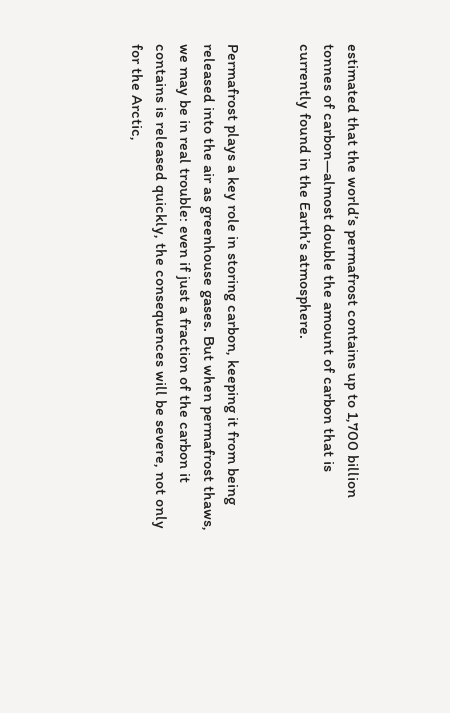estimated that the world’s permafrost contains up to 1,700 billion tonnes of carbon—almost double the amount of carbon that is currently found in the Earth’s atmosphere.


Permafrost plays a key role in storing carbon, keeping it from being released into the air as greenhouse gases. But when permafrost thaws, we may be in real trouble: even if just a fraction of the carbon it contains is released quickly, the consequences will be severe, not only for the Arctic,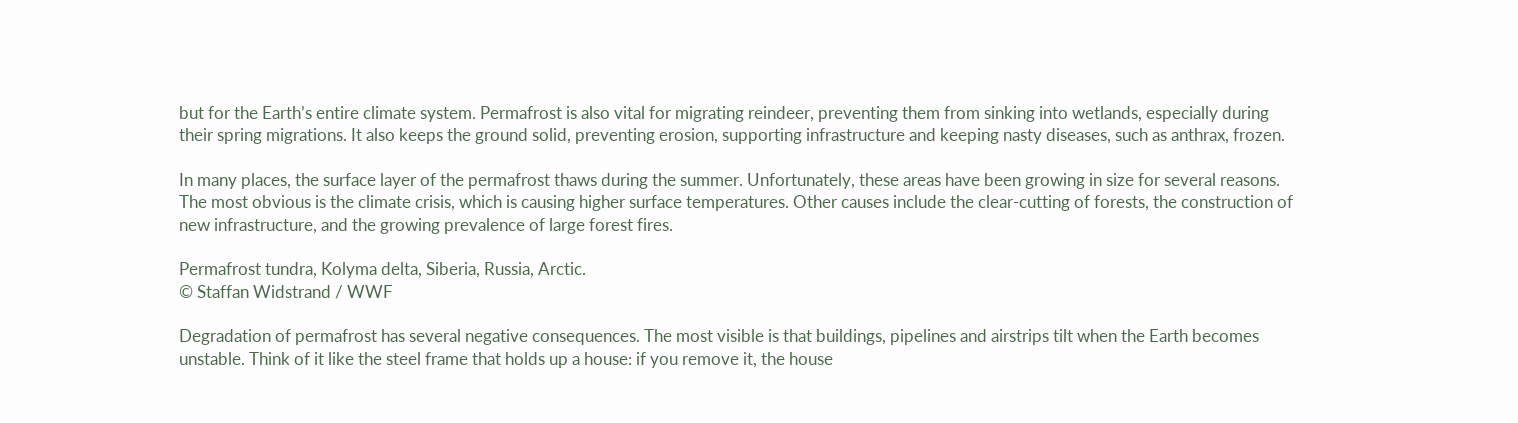but for the Earth’s entire climate system. Permafrost is also vital for migrating reindeer, preventing them from sinking into wetlands, especially during their spring migrations. It also keeps the ground solid, preventing erosion, supporting infrastructure and keeping nasty diseases, such as anthrax, frozen.

In many places, the surface layer of the permafrost thaws during the summer. Unfortunately, these areas have been growing in size for several reasons. The most obvious is the climate crisis, which is causing higher surface temperatures. Other causes include the clear-cutting of forests, the construction of new infrastructure, and the growing prevalence of large forest fires.

Permafrost tundra, Kolyma delta, Siberia, Russia, Arctic.
© Staffan Widstrand / WWF

Degradation of permafrost has several negative consequences. The most visible is that buildings, pipelines and airstrips tilt when the Earth becomes unstable. Think of it like the steel frame that holds up a house: if you remove it, the house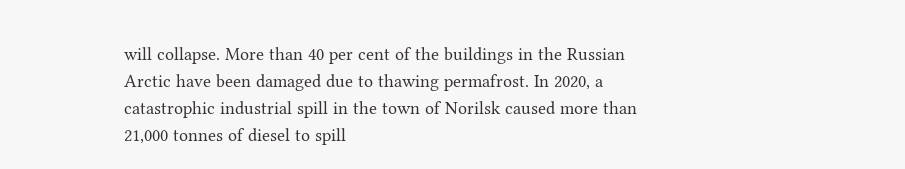will collapse. More than 40 per cent of the buildings in the Russian Arctic have been damaged due to thawing permafrost. In 2020, a catastrophic industrial spill in the town of Norilsk caused more than 21,000 tonnes of diesel to spill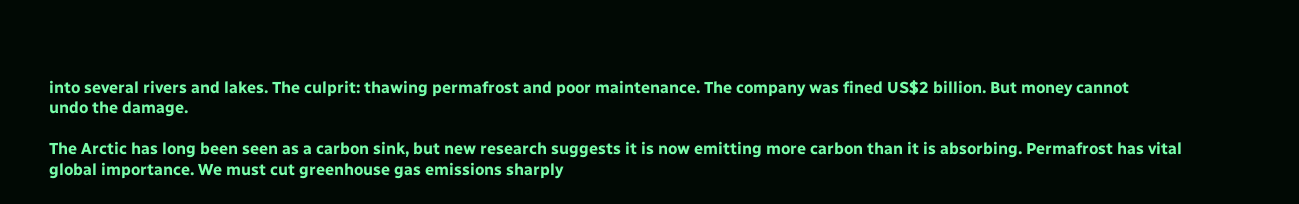into several rivers and lakes. The culprit: thawing permafrost and poor maintenance. The company was fined US$2 billion. But money cannot
undo the damage.

The Arctic has long been seen as a carbon sink, but new research suggests it is now emitting more carbon than it is absorbing. Permafrost has vital global importance. We must cut greenhouse gas emissions sharply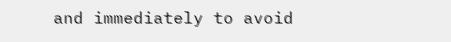and immediately to avoid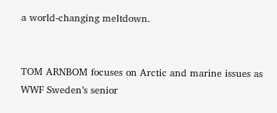a world-changing meltdown.


TOM ARNBOM focuses on Arctic and marine issues as WWF Sweden’s senior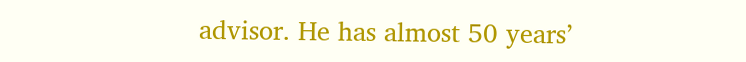advisor. He has almost 50 years’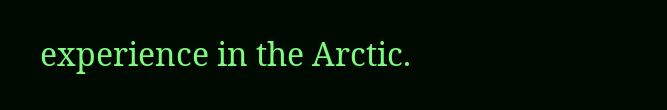experience in the Arctic.